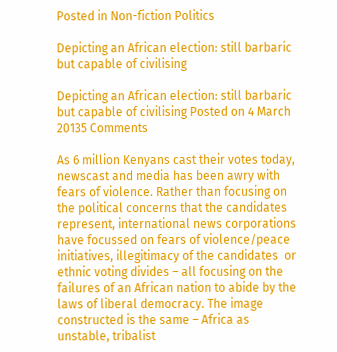Posted in Non-fiction Politics

Depicting an African election: still barbaric but capable of civilising

Depicting an African election: still barbaric but capable of civilising Posted on 4 March 20135 Comments

As 6 million Kenyans cast their votes today, newscast and media has been awry with fears of violence. Rather than focusing on the political concerns that the candidates represent, international news corporations have focussed on fears of violence/peace initiatives, illegitimacy of the candidates  or ethnic voting divides – all focusing on the failures of an African nation to abide by the laws of liberal democracy. The image constructed is the same – Africa as unstable, tribalist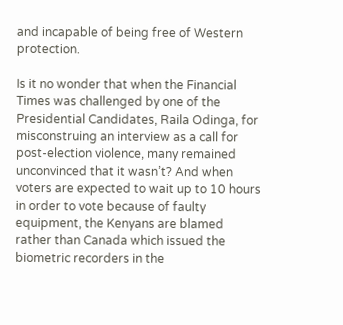and incapable of being free of Western protection.

Is it no wonder that when the Financial Times was challenged by one of the Presidential Candidates, Raila Odinga, for misconstruing an interview as a call for post-election violence, many remained unconvinced that it wasn’t? And when voters are expected to wait up to 10 hours in order to vote because of faulty equipment, the Kenyans are blamed rather than Canada which issued the biometric recorders in the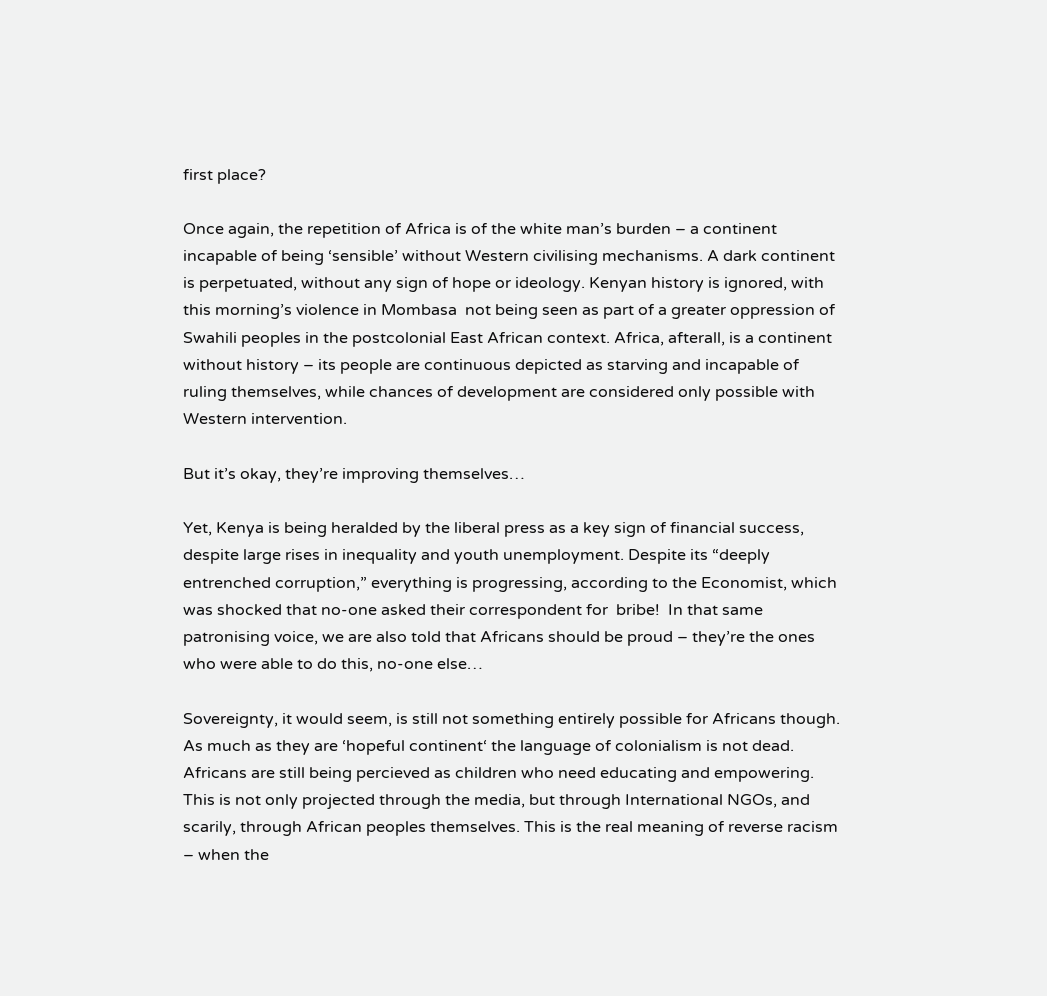first place?

Once again, the repetition of Africa is of the white man’s burden – a continent incapable of being ‘sensible’ without Western civilising mechanisms. A dark continent is perpetuated, without any sign of hope or ideology. Kenyan history is ignored, with this morning’s violence in Mombasa  not being seen as part of a greater oppression of Swahili peoples in the postcolonial East African context. Africa, afterall, is a continent without history – its people are continuous depicted as starving and incapable of ruling themselves, while chances of development are considered only possible with Western intervention.

But it’s okay, they’re improving themselves…

Yet, Kenya is being heralded by the liberal press as a key sign of financial success, despite large rises in inequality and youth unemployment. Despite its “deeply entrenched corruption,” everything is progressing, according to the Economist, which was shocked that no-one asked their correspondent for  bribe!  In that same patronising voice, we are also told that Africans should be proud – they’re the ones who were able to do this, no-one else…

Sovereignty, it would seem, is still not something entirely possible for Africans though. As much as they are ‘hopeful continent‘ the language of colonialism is not dead. Africans are still being percieved as children who need educating and empowering. This is not only projected through the media, but through International NGOs, and scarily, through African peoples themselves. This is the real meaning of reverse racism – when the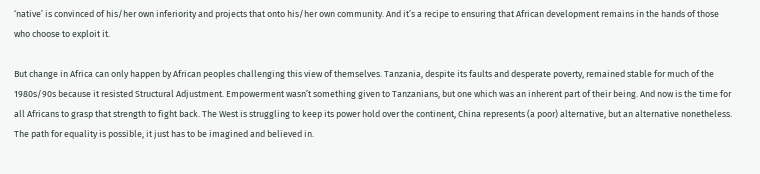‘native’ is convinced of his/her own inferiority and projects that onto his/her own community. And it’s a recipe to ensuring that African development remains in the hands of those who choose to exploit it.

But change in Africa can only happen by African peoples challenging this view of themselves. Tanzania, despite its faults and desperate poverty, remained stable for much of the 1980s/90s because it resisted Structural Adjustment. Empowerment wasn’t something given to Tanzanians, but one which was an inherent part of their being. And now is the time for all Africans to grasp that strength to fight back. The West is struggling to keep its power hold over the continent, China represents (a poor) alternative, but an alternative nonetheless. The path for equality is possible, it just has to be imagined and believed in.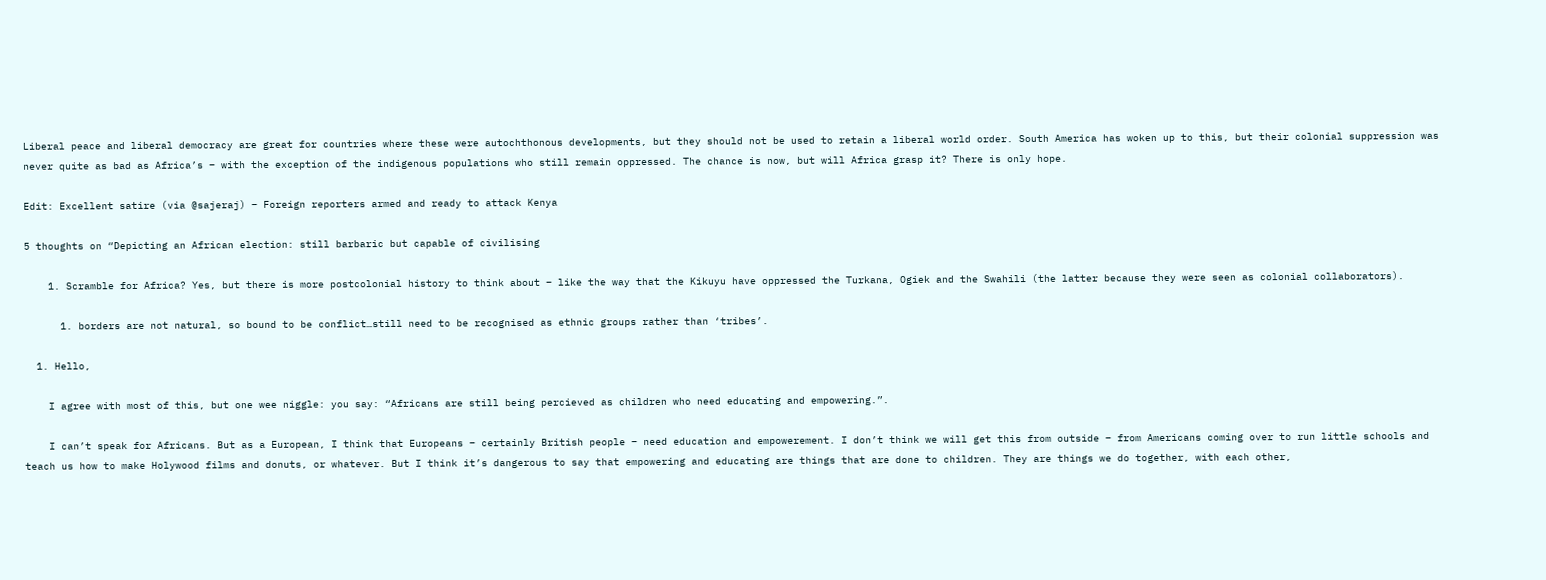Liberal peace and liberal democracy are great for countries where these were autochthonous developments, but they should not be used to retain a liberal world order. South America has woken up to this, but their colonial suppression was never quite as bad as Africa’s – with the exception of the indigenous populations who still remain oppressed. The chance is now, but will Africa grasp it? There is only hope.

Edit: Excellent satire (via @sajeraj) – Foreign reporters armed and ready to attack Kenya

5 thoughts on “Depicting an African election: still barbaric but capable of civilising

    1. Scramble for Africa? Yes, but there is more postcolonial history to think about – like the way that the Kikuyu have oppressed the Turkana, Ogiek and the Swahili (the latter because they were seen as colonial collaborators).

      1. borders are not natural, so bound to be conflict…still need to be recognised as ethnic groups rather than ‘tribes’.

  1. Hello,

    I agree with most of this, but one wee niggle: you say: “Africans are still being percieved as children who need educating and empowering.”.

    I can’t speak for Africans. But as a European, I think that Europeans – certainly British people – need education and empowerement. I don’t think we will get this from outside – from Americans coming over to run little schools and teach us how to make Holywood films and donuts, or whatever. But I think it’s dangerous to say that empowering and educating are things that are done to children. They are things we do together, with each other,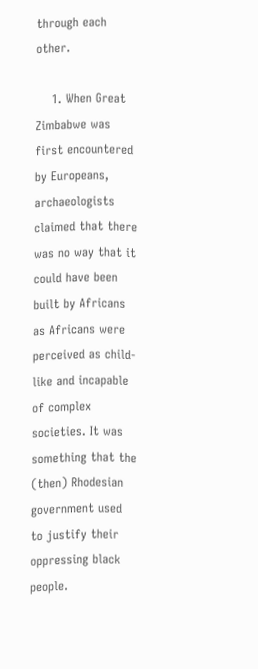through each other.

    1. When Great Zimbabwe was first encountered by Europeans, archaeologists claimed that there was no way that it could have been built by Africans as Africans were perceived as child-like and incapable of complex societies. It was something that the (then) Rhodesian government used to justify their oppressing black people.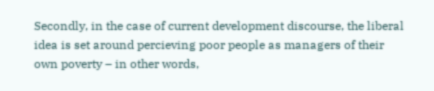Secondly, in the case of current development discourse, the liberal idea is set around percieving poor people as managers of their own poverty – in other words,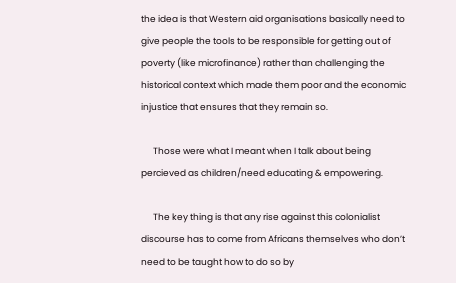the idea is that Western aid organisations basically need to give people the tools to be responsible for getting out of poverty (like microfinance) rather than challenging the historical context which made them poor and the economic injustice that ensures that they remain so.

      Those were what I meant when I talk about being percieved as children/need educating & empowering.

      The key thing is that any rise against this colonialist discourse has to come from Africans themselves who don’t need to be taught how to do so by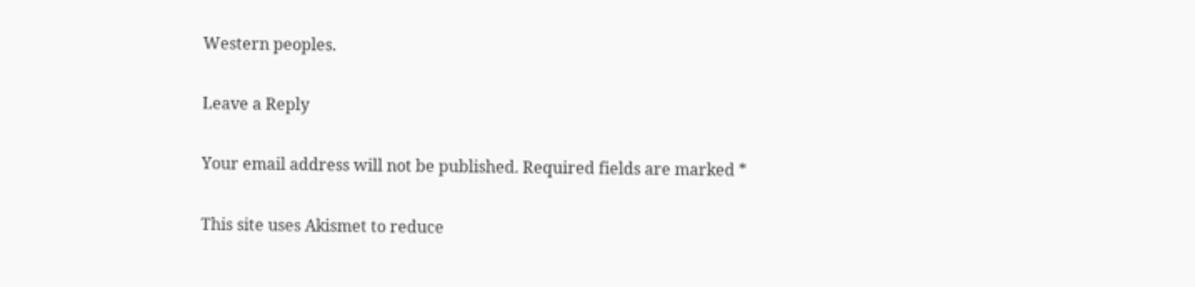Western peoples.

Leave a Reply

Your email address will not be published. Required fields are marked *

This site uses Akismet to reduce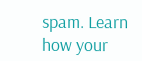spam. Learn how your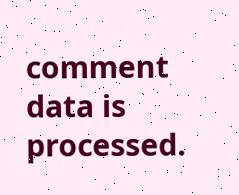comment data is processed.